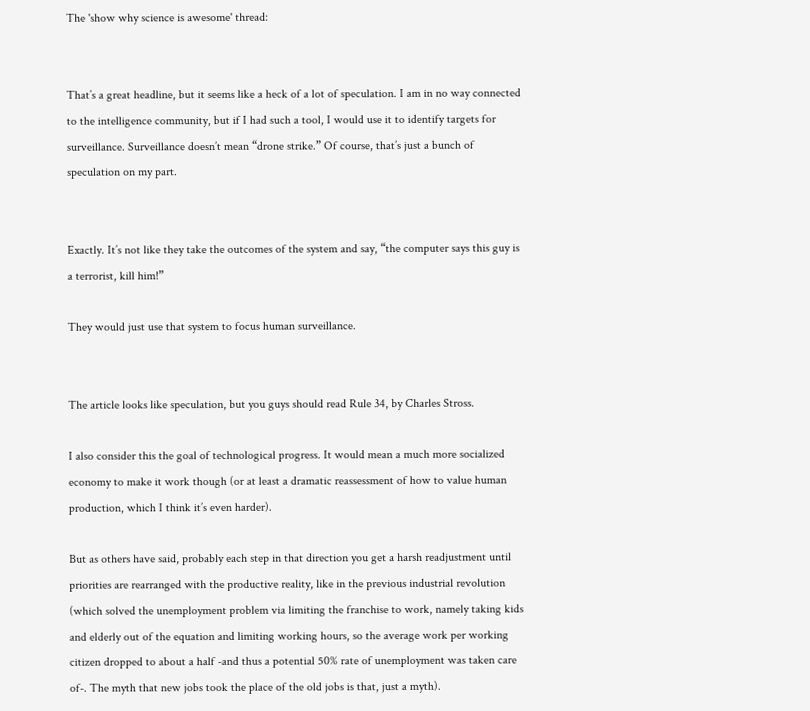The 'show why science is awesome' thread:


That’s a great headline, but it seems like a heck of a lot of speculation. I am in no way connected to the intelligence community, but if I had such a tool, I would use it to identify targets for surveillance. Surveillance doesn’t mean “drone strike.” Of course, that’s just a bunch of speculation on my part.


Exactly. It’s not like they take the outcomes of the system and say, “the computer says this guy is a terrorist, kill him!”

They would just use that system to focus human surveillance.


The article looks like speculation, but you guys should read Rule 34, by Charles Stross.

I also consider this the goal of technological progress. It would mean a much more socialized economy to make it work though (or at least a dramatic reassessment of how to value human production, which I think it’s even harder).

But as others have said, probably each step in that direction you get a harsh readjustment until priorities are rearranged with the productive reality, like in the previous industrial revolution (which solved the unemployment problem via limiting the franchise to work, namely taking kids and elderly out of the equation and limiting working hours, so the average work per working citizen dropped to about a half -and thus a potential 50% rate of unemployment was taken care of-. The myth that new jobs took the place of the old jobs is that, just a myth).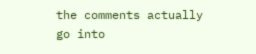the comments actually go into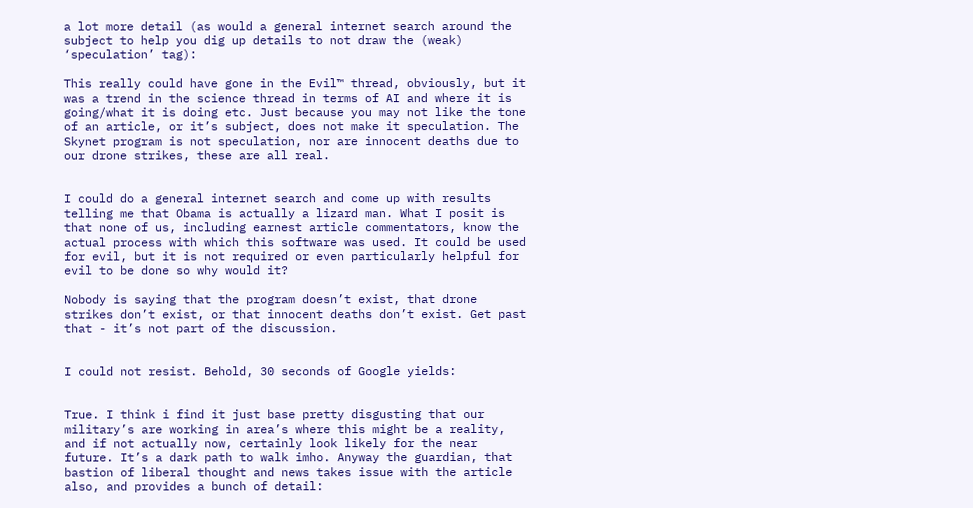a lot more detail (as would a general internet search around the subject to help you dig up details to not draw the (weak) ‘speculation’ tag):

This really could have gone in the Evil™ thread, obviously, but it was a trend in the science thread in terms of AI and where it is going/what it is doing etc. Just because you may not like the tone of an article, or it’s subject, does not make it speculation. The Skynet program is not speculation, nor are innocent deaths due to our drone strikes, these are all real.


I could do a general internet search and come up with results telling me that Obama is actually a lizard man. What I posit is that none of us, including earnest article commentators, know the actual process with which this software was used. It could be used for evil, but it is not required or even particularly helpful for evil to be done so why would it?

Nobody is saying that the program doesn’t exist, that drone strikes don’t exist, or that innocent deaths don’t exist. Get past that - it’s not part of the discussion.


I could not resist. Behold, 30 seconds of Google yields:


True. I think i find it just base pretty disgusting that our military’s are working in area’s where this might be a reality, and if not actually now, certainly look likely for the near future. It’s a dark path to walk imho. Anyway the guardian, that bastion of liberal thought and news takes issue with the article also, and provides a bunch of detail: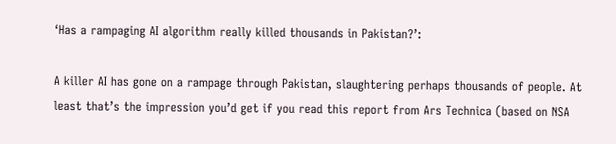‘Has a rampaging AI algorithm really killed thousands in Pakistan?’:

A killer AI has gone on a rampage through Pakistan, slaughtering perhaps thousands of people. At least that’s the impression you’d get if you read this report from Ars Technica (based on NSA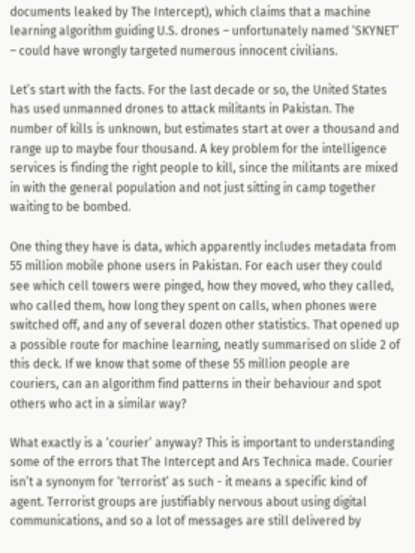documents leaked by The Intercept), which claims that a machine learning algorithm guiding U.S. drones – unfortunately named ‘SKYNET’ – could have wrongly targeted numerous innocent civilians.

Let’s start with the facts. For the last decade or so, the United States has used unmanned drones to attack militants in Pakistan. The number of kills is unknown, but estimates start at over a thousand and range up to maybe four thousand. A key problem for the intelligence services is finding the right people to kill, since the militants are mixed in with the general population and not just sitting in camp together waiting to be bombed.

One thing they have is data, which apparently includes metadata from 55 million mobile phone users in Pakistan. For each user they could see which cell towers were pinged, how they moved, who they called, who called them, how long they spent on calls, when phones were switched off, and any of several dozen other statistics. That opened up a possible route for machine learning, neatly summarised on slide 2 of this deck. If we know that some of these 55 million people are couriers, can an algorithm find patterns in their behaviour and spot others who act in a similar way?

What exactly is a ‘courier’ anyway? This is important to understanding some of the errors that The Intercept and Ars Technica made. Courier isn’t a synonym for ‘terrorist’ as such - it means a specific kind of agent. Terrorist groups are justifiably nervous about using digital communications, and so a lot of messages are still delivered by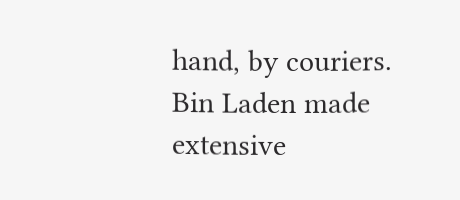hand, by couriers. Bin Laden made extensive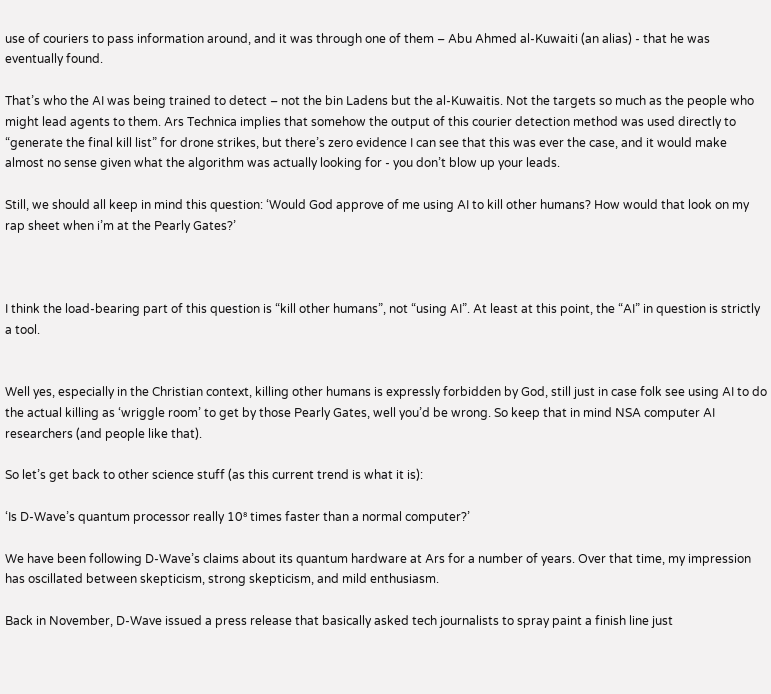use of couriers to pass information around, and it was through one of them – Abu Ahmed al-Kuwaiti (an alias) - that he was eventually found.

That’s who the AI was being trained to detect – not the bin Ladens but the al-Kuwaitis. Not the targets so much as the people who might lead agents to them. Ars Technica implies that somehow the output of this courier detection method was used directly to “generate the final kill list” for drone strikes, but there’s zero evidence I can see that this was ever the case, and it would make almost no sense given what the algorithm was actually looking for - you don’t blow up your leads.

Still, we should all keep in mind this question: ‘Would God approve of me using AI to kill other humans? How would that look on my rap sheet when i’m at the Pearly Gates?’



I think the load-bearing part of this question is “kill other humans”, not “using AI”. At least at this point, the “AI” in question is strictly a tool.


Well yes, especially in the Christian context, killing other humans is expressly forbidden by God, still just in case folk see using AI to do the actual killing as ‘wriggle room’ to get by those Pearly Gates, well you’d be wrong. So keep that in mind NSA computer AI researchers (and people like that).

So let’s get back to other science stuff (as this current trend is what it is):

‘Is D-Wave’s quantum processor really 10⁸ times faster than a normal computer?’

We have been following D-Wave’s claims about its quantum hardware at Ars for a number of years. Over that time, my impression has oscillated between skepticism, strong skepticism, and mild enthusiasm.

Back in November, D-Wave issued a press release that basically asked tech journalists to spray paint a finish line just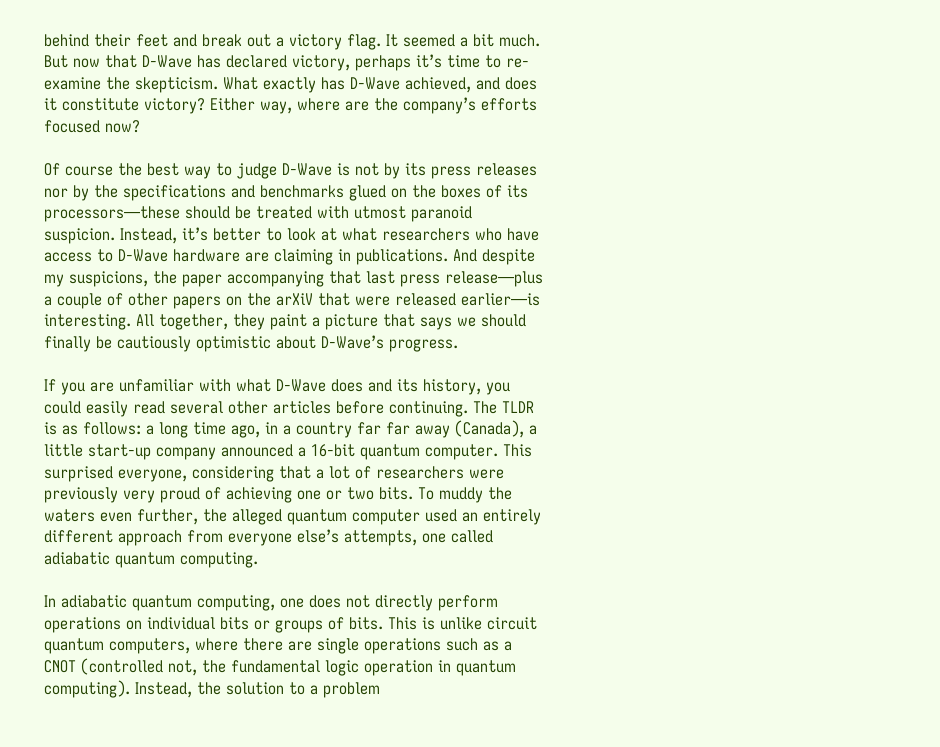behind their feet and break out a victory flag. It seemed a bit much. But now that D-Wave has declared victory, perhaps it’s time to re-examine the skepticism. What exactly has D-Wave achieved, and does it constitute victory? Either way, where are the company’s efforts focused now?

Of course the best way to judge D-Wave is not by its press releases nor by the specifications and benchmarks glued on the boxes of its processors—these should be treated with utmost paranoid suspicion. Instead, it’s better to look at what researchers who have access to D-Wave hardware are claiming in publications. And despite my suspicions, the paper accompanying that last press release—plus a couple of other papers on the arXiV that were released earlier—is interesting. All together, they paint a picture that says we should finally be cautiously optimistic about D-Wave’s progress.

If you are unfamiliar with what D-Wave does and its history, you could easily read several other articles before continuing. The TLDR is as follows: a long time ago, in a country far far away (Canada), a little start-up company announced a 16-bit quantum computer. This surprised everyone, considering that a lot of researchers were previously very proud of achieving one or two bits. To muddy the waters even further, the alleged quantum computer used an entirely different approach from everyone else’s attempts, one called adiabatic quantum computing.

In adiabatic quantum computing, one does not directly perform operations on individual bits or groups of bits. This is unlike circuit quantum computers, where there are single operations such as a CNOT (controlled not, the fundamental logic operation in quantum computing). Instead, the solution to a problem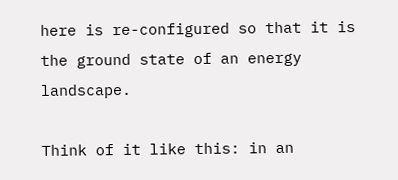here is re-configured so that it is the ground state of an energy landscape.

Think of it like this: in an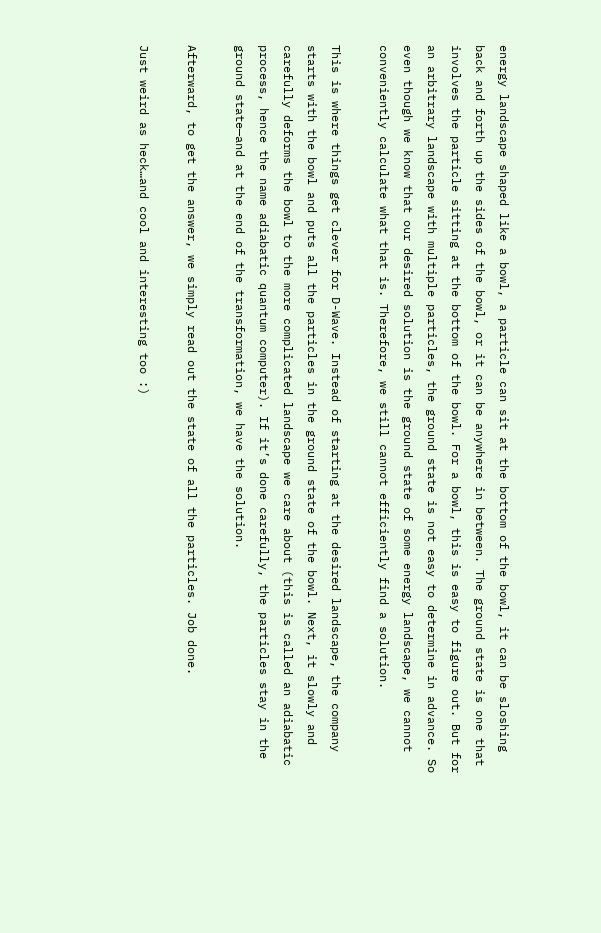energy landscape shaped like a bowl, a particle can sit at the bottom of the bowl, it can be sloshing back and forth up the sides of the bowl, or it can be anywhere in between. The ground state is one that involves the particle sitting at the bottom of the bowl. For a bowl, this is easy to figure out. But for an arbitrary landscape with multiple particles, the ground state is not easy to determine in advance. So even though we know that our desired solution is the ground state of some energy landscape, we cannot conveniently calculate what that is. Therefore, we still cannot efficiently find a solution.

This is where things get clever for D-Wave. Instead of starting at the desired landscape, the company starts with the bowl and puts all the particles in the ground state of the bowl. Next, it slowly and carefully deforms the bowl to the more complicated landscape we care about (this is called an adiabatic process, hence the name adiabatic quantum computer). If it’s done carefully, the particles stay in the ground state—and at the end of the transformation, we have the solution.

Afterward, to get the answer, we simply read out the state of all the particles. Job done.

Just weird as heck…and cool and interesting too :)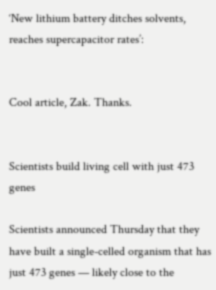‘New lithium battery ditches solvents, reaches supercapacitor rates’:


Cool article, Zak. Thanks.


Scientists build living cell with just 473 genes

Scientists announced Thursday that they have built a single-celled organism that has just 473 genes — likely close to the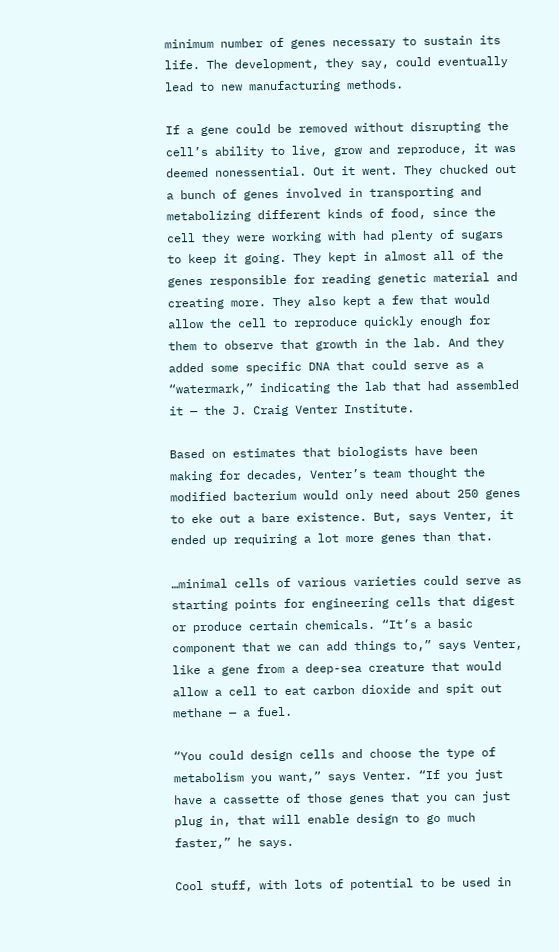minimum number of genes necessary to sustain its life. The development, they say, could eventually lead to new manufacturing methods.

If a gene could be removed without disrupting the cell’s ability to live, grow and reproduce, it was deemed nonessential. Out it went. They chucked out a bunch of genes involved in transporting and metabolizing different kinds of food, since the cell they were working with had plenty of sugars to keep it going. They kept in almost all of the genes responsible for reading genetic material and creating more. They also kept a few that would allow the cell to reproduce quickly enough for them to observe that growth in the lab. And they added some specific DNA that could serve as a “watermark,” indicating the lab that had assembled it — the J. Craig Venter Institute.

Based on estimates that biologists have been making for decades, Venter’s team thought the modified bacterium would only need about 250 genes to eke out a bare existence. But, says Venter, it ended up requiring a lot more genes than that.

…minimal cells of various varieties could serve as starting points for engineering cells that digest or produce certain chemicals. “It’s a basic component that we can add things to,” says Venter, like a gene from a deep-sea creature that would allow a cell to eat carbon dioxide and spit out methane — a fuel.

“You could design cells and choose the type of metabolism you want,” says Venter. “If you just have a cassette of those genes that you can just plug in, that will enable design to go much faster,” he says.

Cool stuff, with lots of potential to be used in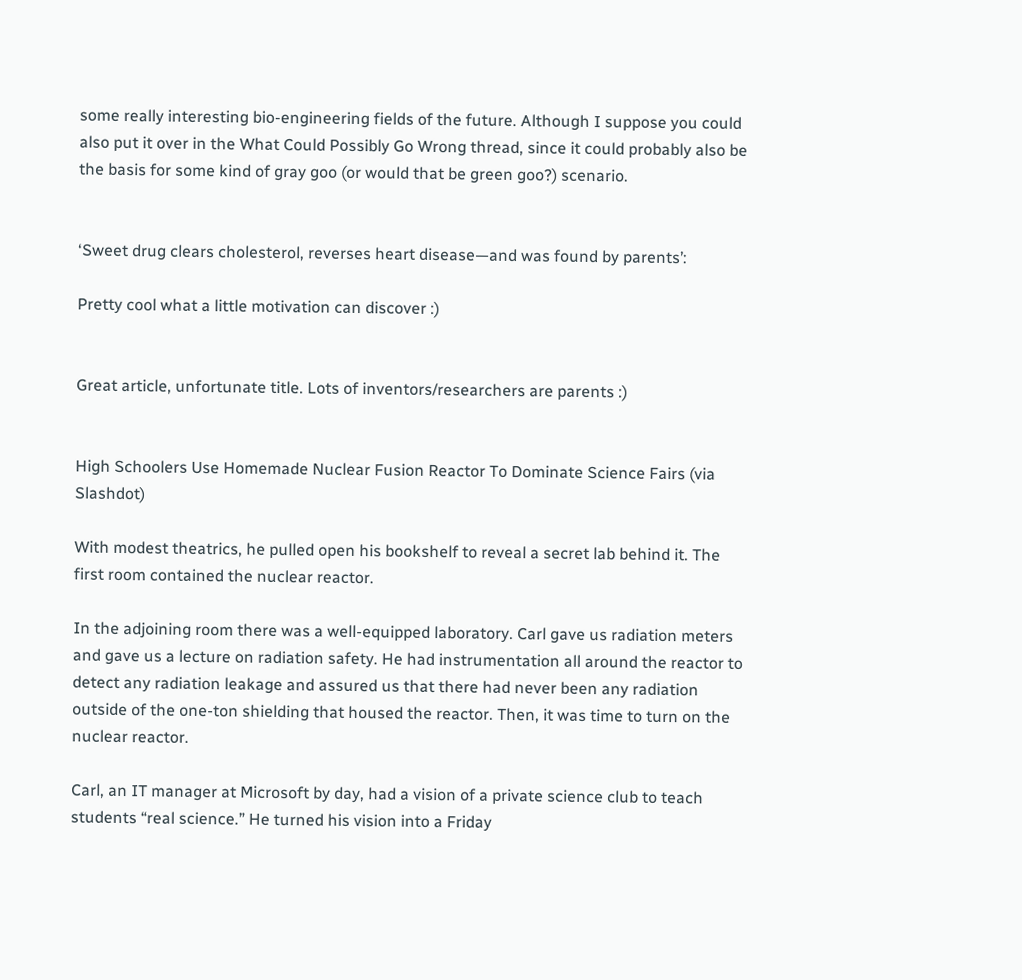some really interesting bio-engineering fields of the future. Although I suppose you could also put it over in the What Could Possibly Go Wrong thread, since it could probably also be the basis for some kind of gray goo (or would that be green goo?) scenario.


‘Sweet drug clears cholesterol, reverses heart disease—and was found by parents’:

Pretty cool what a little motivation can discover :)


Great article, unfortunate title. Lots of inventors/researchers are parents :)


High Schoolers Use Homemade Nuclear Fusion Reactor To Dominate Science Fairs (via Slashdot)

With modest theatrics, he pulled open his bookshelf to reveal a secret lab behind it. The first room contained the nuclear reactor.

In the adjoining room there was a well-equipped laboratory. Carl gave us radiation meters and gave us a lecture on radiation safety. He had instrumentation all around the reactor to detect any radiation leakage and assured us that there had never been any radiation outside of the one-ton shielding that housed the reactor. Then, it was time to turn on the nuclear reactor.

Carl, an IT manager at Microsoft by day, had a vision of a private science club to teach students “real science.” He turned his vision into a Friday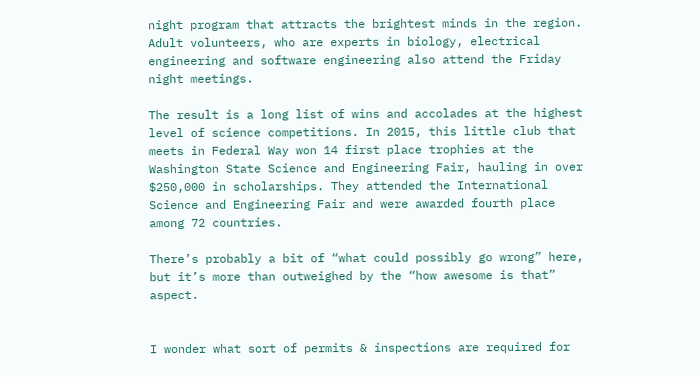night program that attracts the brightest minds in the region. Adult volunteers, who are experts in biology, electrical engineering and software engineering also attend the Friday night meetings.

The result is a long list of wins and accolades at the highest level of science competitions. In 2015, this little club that meets in Federal Way won 14 first place trophies at the Washington State Science and Engineering Fair, hauling in over $250,000 in scholarships. They attended the International Science and Engineering Fair and were awarded fourth place among 72 countries.

There’s probably a bit of “what could possibly go wrong” here, but it’s more than outweighed by the “how awesome is that” aspect.


I wonder what sort of permits & inspections are required for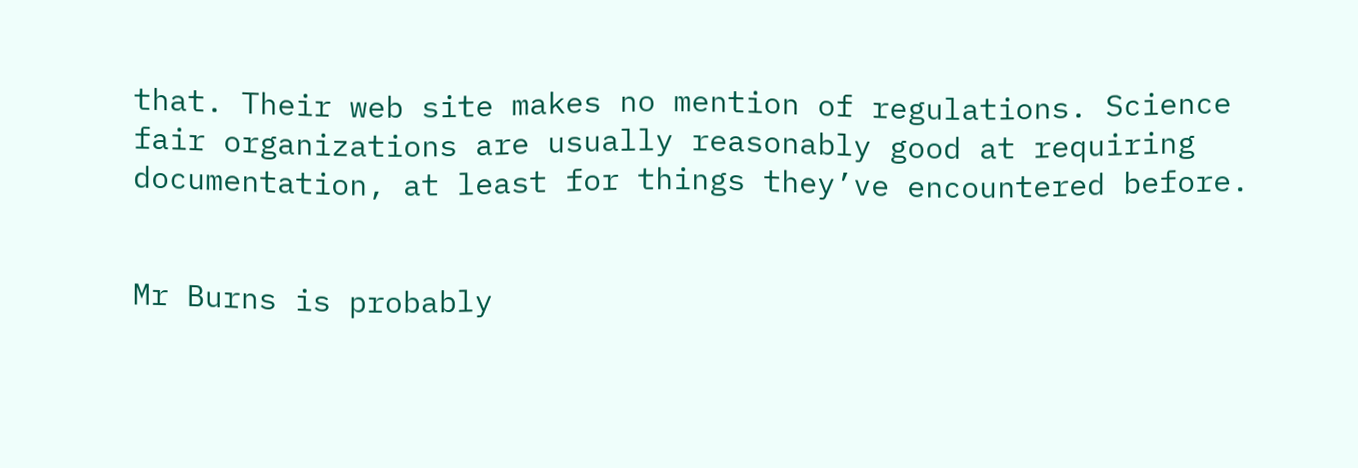that. Their web site makes no mention of regulations. Science fair organizations are usually reasonably good at requiring documentation, at least for things they’ve encountered before.


Mr Burns is probably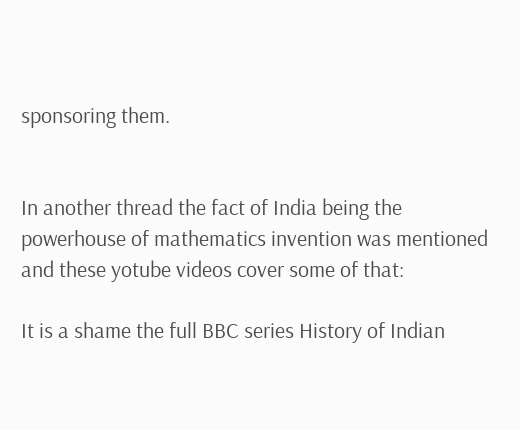sponsoring them.


In another thread the fact of India being the powerhouse of mathematics invention was mentioned and these yotube videos cover some of that:

It is a shame the full BBC series History of Indian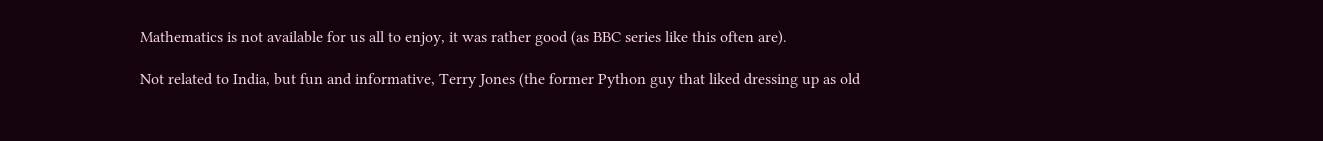Mathematics is not available for us all to enjoy, it was rather good (as BBC series like this often are).

Not related to India, but fun and informative, Terry Jones (the former Python guy that liked dressing up as old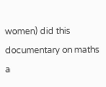women) did this documentary on maths a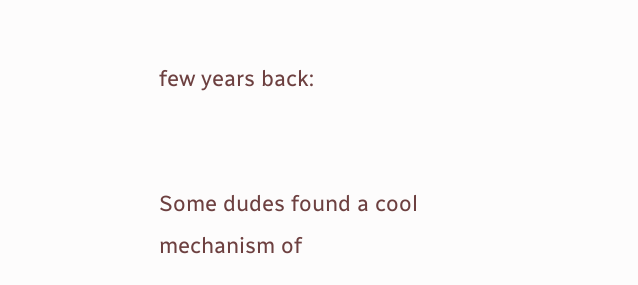few years back:


Some dudes found a cool mechanism of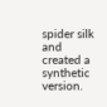spider silk and created a synthetic version.